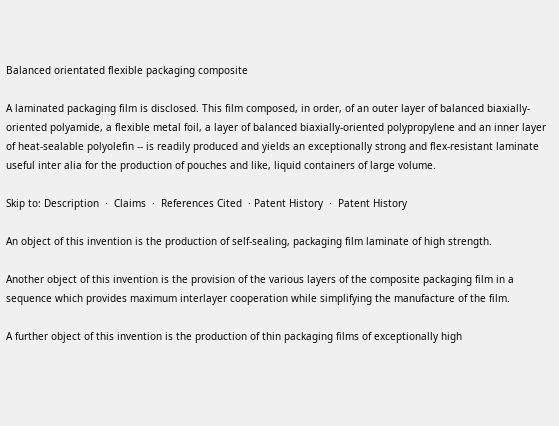Balanced orientated flexible packaging composite

A laminated packaging film is disclosed. This film composed, in order, of an outer layer of balanced biaxially-oriented polyamide, a flexible metal foil, a layer of balanced biaxially-oriented polypropylene and an inner layer of heat-sealable polyolefin -- is readily produced and yields an exceptionally strong and flex-resistant laminate useful inter alia for the production of pouches and like, liquid containers of large volume.

Skip to: Description  ·  Claims  ·  References Cited  · Patent History  ·  Patent History

An object of this invention is the production of self-sealing, packaging film laminate of high strength.

Another object of this invention is the provision of the various layers of the composite packaging film in a sequence which provides maximum interlayer cooperation while simplifying the manufacture of the film.

A further object of this invention is the production of thin packaging films of exceptionally high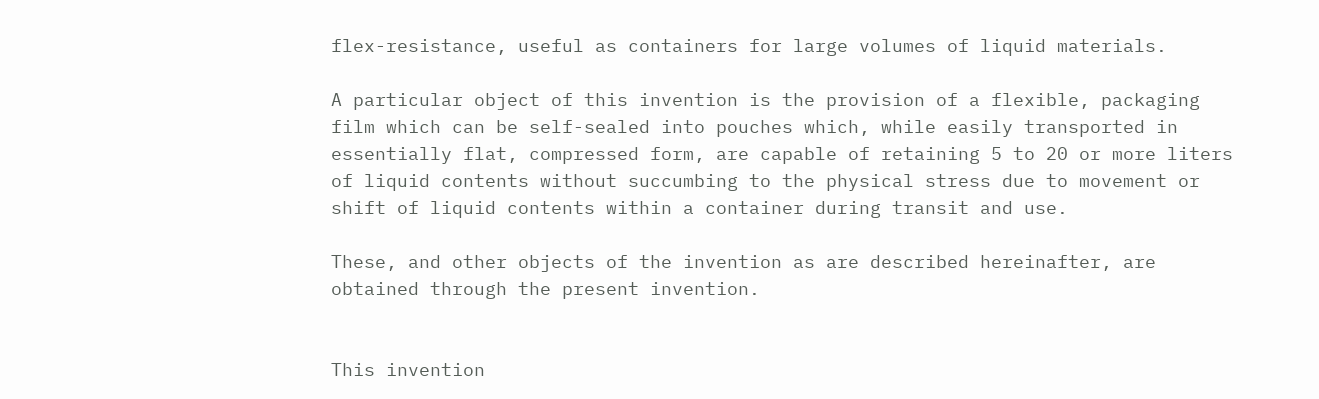flex-resistance, useful as containers for large volumes of liquid materials.

A particular object of this invention is the provision of a flexible, packaging film which can be self-sealed into pouches which, while easily transported in essentially flat, compressed form, are capable of retaining 5 to 20 or more liters of liquid contents without succumbing to the physical stress due to movement or shift of liquid contents within a container during transit and use.

These, and other objects of the invention as are described hereinafter, are obtained through the present invention.


This invention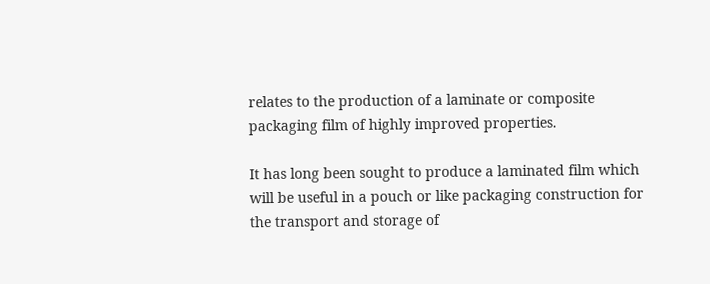relates to the production of a laminate or composite packaging film of highly improved properties.

It has long been sought to produce a laminated film which will be useful in a pouch or like packaging construction for the transport and storage of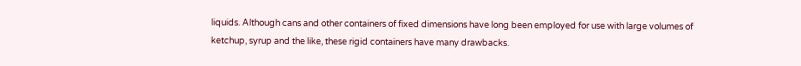liquids. Although cans and other containers of fixed dimensions have long been employed for use with large volumes of ketchup, syrup and the like, these rigid containers have many drawbacks.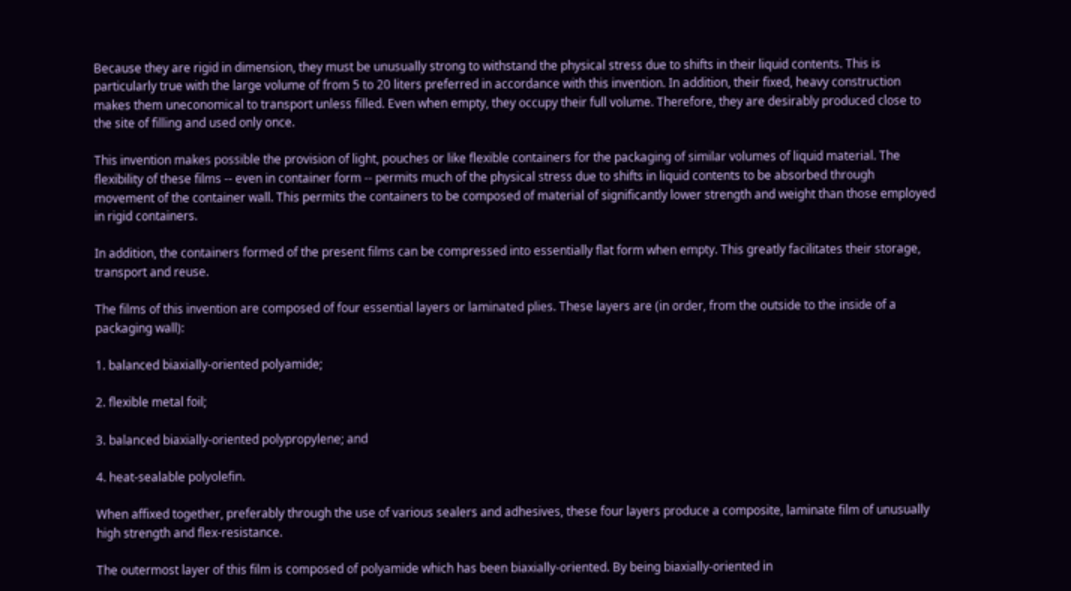Because they are rigid in dimension, they must be unusually strong to withstand the physical stress due to shifts in their liquid contents. This is particularly true with the large volume of from 5 to 20 liters preferred in accordance with this invention. In addition, their fixed, heavy construction makes them uneconomical to transport unless filled. Even when empty, they occupy their full volume. Therefore, they are desirably produced close to the site of filling and used only once.

This invention makes possible the provision of light, pouches or like flexible containers for the packaging of similar volumes of liquid material. The flexibility of these films -- even in container form -- permits much of the physical stress due to shifts in liquid contents to be absorbed through movement of the container wall. This permits the containers to be composed of material of significantly lower strength and weight than those employed in rigid containers.

In addition, the containers formed of the present films can be compressed into essentially flat form when empty. This greatly facilitates their storage, transport and reuse.

The films of this invention are composed of four essential layers or laminated plies. These layers are (in order, from the outside to the inside of a packaging wall):

1. balanced biaxially-oriented polyamide;

2. flexible metal foil;

3. balanced biaxially-oriented polypropylene; and

4. heat-sealable polyolefin.

When affixed together, preferably through the use of various sealers and adhesives, these four layers produce a composite, laminate film of unusually high strength and flex-resistance.

The outermost layer of this film is composed of polyamide which has been biaxially-oriented. By being biaxially-oriented in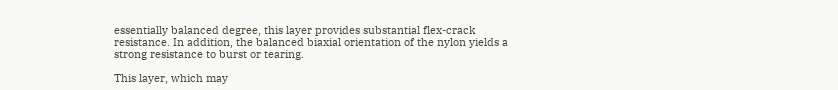essentially balanced degree, this layer provides substantial flex-crack resistance. In addition, the balanced biaxial orientation of the nylon yields a strong resistance to burst or tearing.

This layer, which may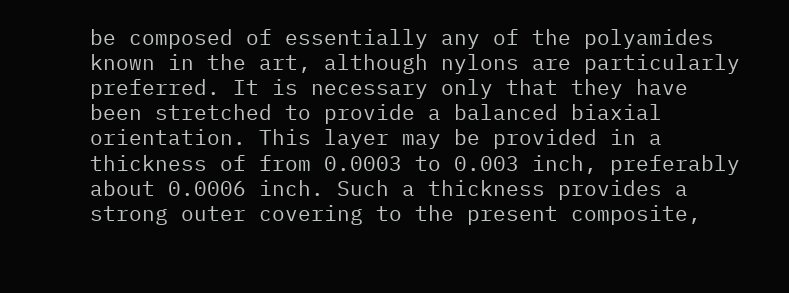be composed of essentially any of the polyamides known in the art, although nylons are particularly preferred. It is necessary only that they have been stretched to provide a balanced biaxial orientation. This layer may be provided in a thickness of from 0.0003 to 0.003 inch, preferably about 0.0006 inch. Such a thickness provides a strong outer covering to the present composite,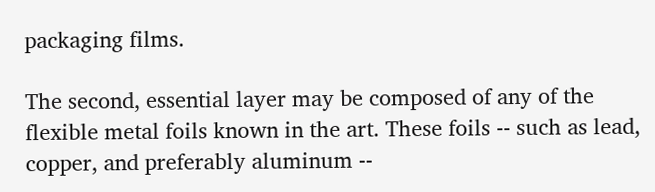packaging films.

The second, essential layer may be composed of any of the flexible metal foils known in the art. These foils -- such as lead, copper, and preferably aluminum --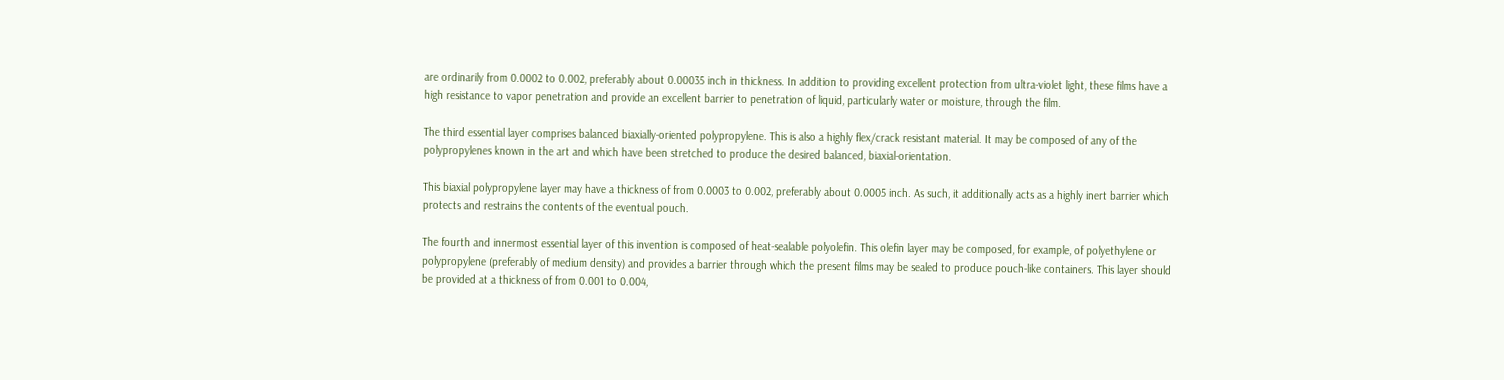are ordinarily from 0.0002 to 0.002, preferably about 0.00035 inch in thickness. In addition to providing excellent protection from ultra-violet light, these films have a high resistance to vapor penetration and provide an excellent barrier to penetration of liquid, particularly water or moisture, through the film.

The third essential layer comprises balanced biaxially-oriented polypropylene. This is also a highly flex/crack resistant material. It may be composed of any of the polypropylenes known in the art and which have been stretched to produce the desired balanced, biaxial-orientation.

This biaxial polypropylene layer may have a thickness of from 0.0003 to 0.002, preferably about 0.0005 inch. As such, it additionally acts as a highly inert barrier which protects and restrains the contents of the eventual pouch.

The fourth and innermost essential layer of this invention is composed of heat-sealable polyolefin. This olefin layer may be composed, for example, of polyethylene or polypropylene (preferably of medium density) and provides a barrier through which the present films may be sealed to produce pouch-like containers. This layer should be provided at a thickness of from 0.001 to 0.004,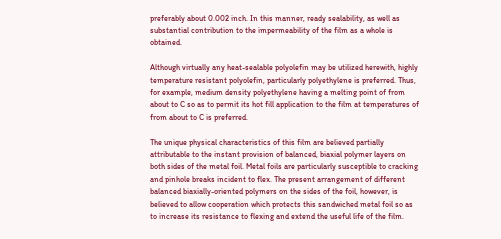preferably about 0.002 inch. In this manner, ready sealability, as well as substantial contribution to the impermeability of the film as a whole is obtained.

Although virtually any heat-sealable polyolefin may be utilized herewith, highly temperature resistant polyolefin, particularly polyethylene is preferred. Thus, for example, medium density polyethylene having a melting point of from about to C so as to permit its hot fill application to the film at temperatures of from about to C is preferred.

The unique physical characteristics of this film are believed partially attributable to the instant provision of balanced, biaxial polymer layers on both sides of the metal foil. Metal foils are particularly susceptible to cracking and pinhole breaks incident to flex. The present arrangement of different balanced biaxially-oriented polymers on the sides of the foil, however, is believed to allow cooperation which protects this sandwiched metal foil so as to increase its resistance to flexing and extend the useful life of the film.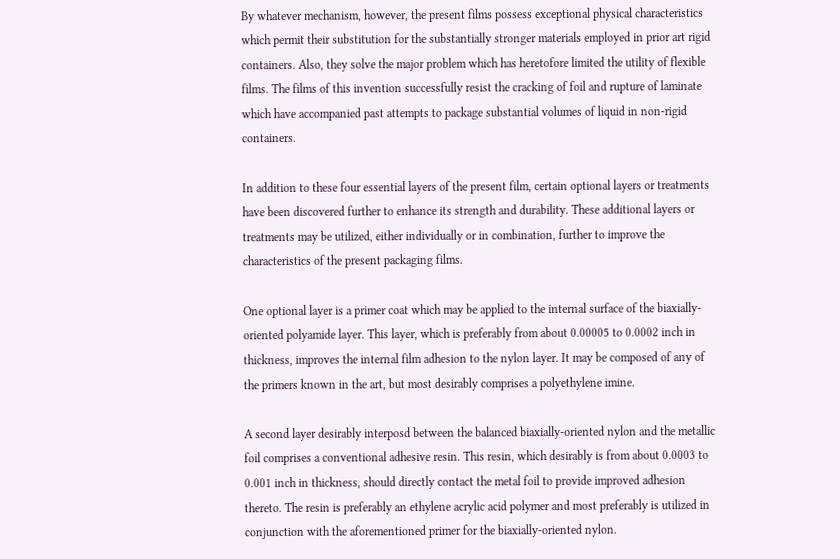By whatever mechanism, however, the present films possess exceptional physical characteristics which permit their substitution for the substantially stronger materials employed in prior art rigid containers. Also, they solve the major problem which has heretofore limited the utility of flexible films. The films of this invention successfully resist the cracking of foil and rupture of laminate which have accompanied past attempts to package substantial volumes of liquid in non-rigid containers.

In addition to these four essential layers of the present film, certain optional layers or treatments have been discovered further to enhance its strength and durability. These additional layers or treatments may be utilized, either individually or in combination, further to improve the characteristics of the present packaging films.

One optional layer is a primer coat which may be applied to the internal surface of the biaxially-oriented polyamide layer. This layer, which is preferably from about 0.00005 to 0.0002 inch in thickness, improves the internal film adhesion to the nylon layer. It may be composed of any of the primers known in the art, but most desirably comprises a polyethylene imine.

A second layer desirably interposd between the balanced biaxially-oriented nylon and the metallic foil comprises a conventional adhesive resin. This resin, which desirably is from about 0.0003 to 0.001 inch in thickness, should directly contact the metal foil to provide improved adhesion thereto. The resin is preferably an ethylene acrylic acid polymer and most preferably is utilized in conjunction with the aforementioned primer for the biaxially-oriented nylon.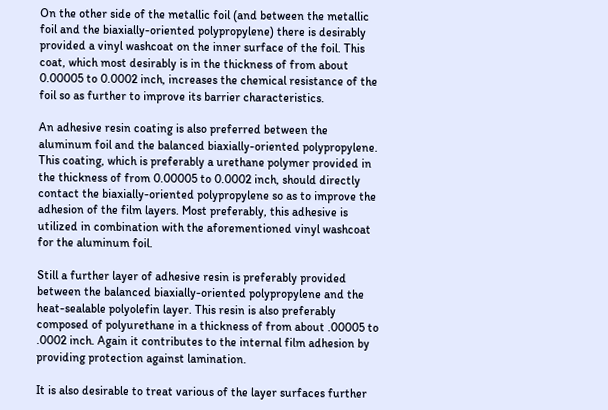On the other side of the metallic foil (and between the metallic foil and the biaxially-oriented polypropylene) there is desirably provided a vinyl washcoat on the inner surface of the foil. This coat, which most desirably is in the thickness of from about 0.00005 to 0.0002 inch, increases the chemical resistance of the foil so as further to improve its barrier characteristics.

An adhesive resin coating is also preferred between the aluminum foil and the balanced biaxially-oriented polypropylene. This coating, which is preferably a urethane polymer provided in the thickness of from 0.00005 to 0.0002 inch, should directly contact the biaxially-oriented polypropylene so as to improve the adhesion of the film layers. Most preferably, this adhesive is utilized in combination with the aforementioned vinyl washcoat for the aluminum foil.

Still a further layer of adhesive resin is preferably provided between the balanced biaxially-oriented polypropylene and the heat-sealable polyolefin layer. This resin is also preferably composed of polyurethane in a thickness of from about .00005 to .0002 inch. Again it contributes to the internal film adhesion by providing protection against lamination.

It is also desirable to treat various of the layer surfaces further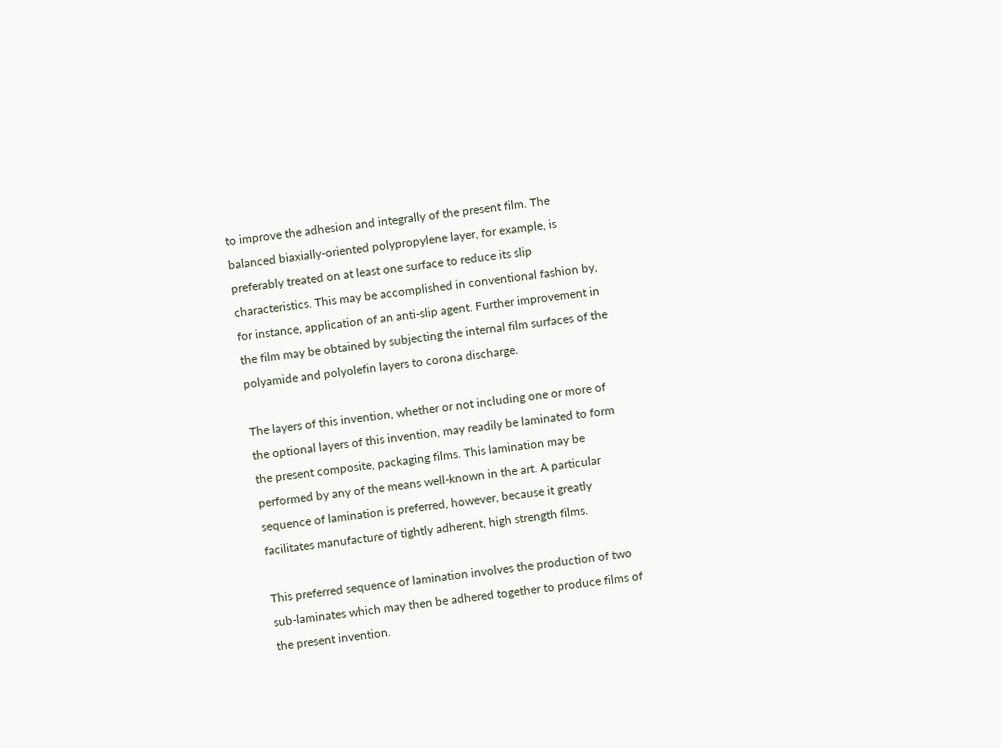to improve the adhesion and integrally of the present film. The balanced biaxially-oriented polypropylene layer, for example, is preferably treated on at least one surface to reduce its slip characteristics. This may be accomplished in conventional fashion by, for instance, application of an anti-slip agent. Further improvement in the film may be obtained by subjecting the internal film surfaces of the polyamide and polyolefin layers to corona discharge.

The layers of this invention, whether or not including one or more of the optional layers of this invention, may readily be laminated to form the present composite, packaging films. This lamination may be performed by any of the means well-known in the art. A particular sequence of lamination is preferred, however, because it greatly facilitates manufacture of tightly adherent, high strength films.

This preferred sequence of lamination involves the production of two sub-laminates which may then be adhered together to produce films of the present invention.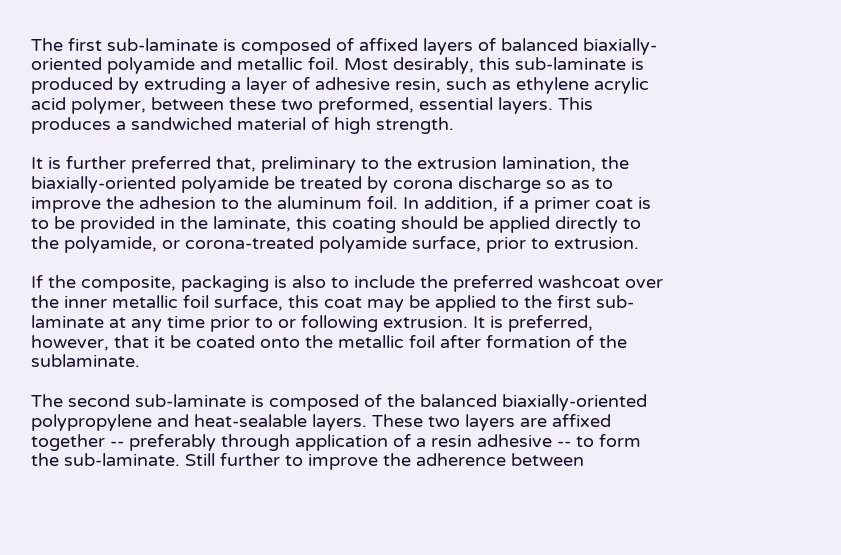The first sub-laminate is composed of affixed layers of balanced biaxially-oriented polyamide and metallic foil. Most desirably, this sub-laminate is produced by extruding a layer of adhesive resin, such as ethylene acrylic acid polymer, between these two preformed, essential layers. This produces a sandwiched material of high strength.

It is further preferred that, preliminary to the extrusion lamination, the biaxially-oriented polyamide be treated by corona discharge so as to improve the adhesion to the aluminum foil. In addition, if a primer coat is to be provided in the laminate, this coating should be applied directly to the polyamide, or corona-treated polyamide surface, prior to extrusion.

If the composite, packaging is also to include the preferred washcoat over the inner metallic foil surface, this coat may be applied to the first sub-laminate at any time prior to or following extrusion. It is preferred, however, that it be coated onto the metallic foil after formation of the sublaminate.

The second sub-laminate is composed of the balanced biaxially-oriented polypropylene and heat-sealable layers. These two layers are affixed together -- preferably through application of a resin adhesive -- to form the sub-laminate. Still further to improve the adherence between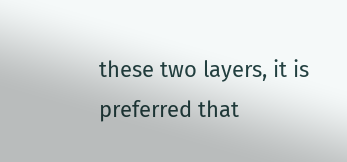these two layers, it is preferred that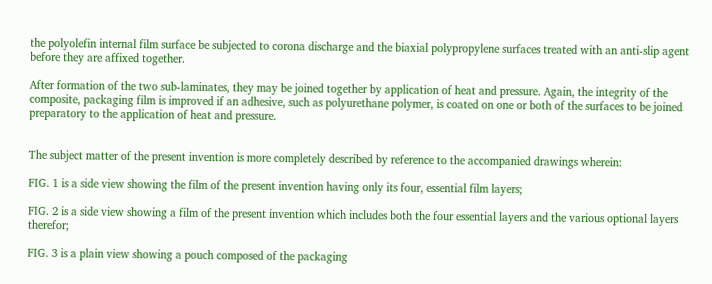the polyolefin internal film surface be subjected to corona discharge and the biaxial polypropylene surfaces treated with an anti-slip agent before they are affixed together.

After formation of the two sub-laminates, they may be joined together by application of heat and pressure. Again, the integrity of the composite, packaging film is improved if an adhesive, such as polyurethane polymer, is coated on one or both of the surfaces to be joined preparatory to the application of heat and pressure.


The subject matter of the present invention is more completely described by reference to the accompanied drawings wherein:

FIG. 1 is a side view showing the film of the present invention having only its four, essential film layers;

FIG. 2 is a side view showing a film of the present invention which includes both the four essential layers and the various optional layers therefor;

FIG. 3 is a plain view showing a pouch composed of the packaging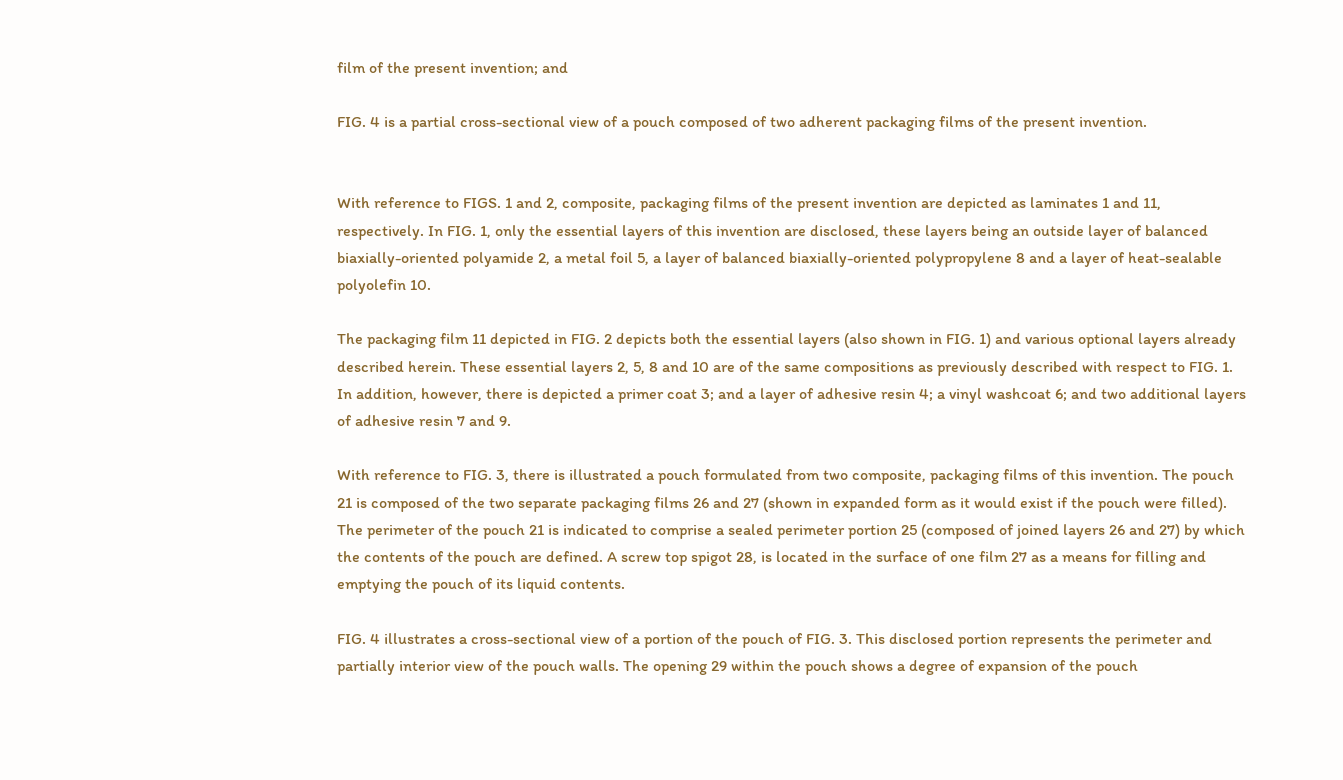film of the present invention; and

FIG. 4 is a partial cross-sectional view of a pouch composed of two adherent packaging films of the present invention.


With reference to FIGS. 1 and 2, composite, packaging films of the present invention are depicted as laminates 1 and 11, respectively. In FIG. 1, only the essential layers of this invention are disclosed, these layers being an outside layer of balanced biaxially-oriented polyamide 2, a metal foil 5, a layer of balanced biaxially-oriented polypropylene 8 and a layer of heat-sealable polyolefin 10.

The packaging film 11 depicted in FIG. 2 depicts both the essential layers (also shown in FIG. 1) and various optional layers already described herein. These essential layers 2, 5, 8 and 10 are of the same compositions as previously described with respect to FIG. 1. In addition, however, there is depicted a primer coat 3; and a layer of adhesive resin 4; a vinyl washcoat 6; and two additional layers of adhesive resin 7 and 9.

With reference to FIG. 3, there is illustrated a pouch formulated from two composite, packaging films of this invention. The pouch 21 is composed of the two separate packaging films 26 and 27 (shown in expanded form as it would exist if the pouch were filled). The perimeter of the pouch 21 is indicated to comprise a sealed perimeter portion 25 (composed of joined layers 26 and 27) by which the contents of the pouch are defined. A screw top spigot 28, is located in the surface of one film 27 as a means for filling and emptying the pouch of its liquid contents.

FIG. 4 illustrates a cross-sectional view of a portion of the pouch of FIG. 3. This disclosed portion represents the perimeter and partially interior view of the pouch walls. The opening 29 within the pouch shows a degree of expansion of the pouch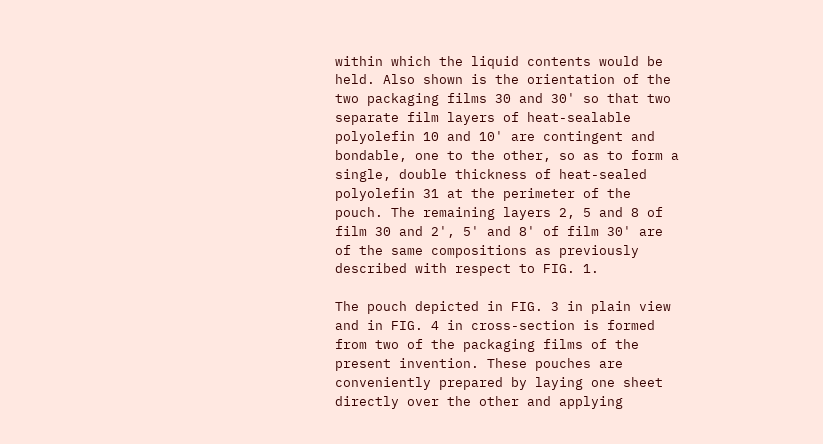within which the liquid contents would be held. Also shown is the orientation of the two packaging films 30 and 30' so that two separate film layers of heat-sealable polyolefin 10 and 10' are contingent and bondable, one to the other, so as to form a single, double thickness of heat-sealed polyolefin 31 at the perimeter of the pouch. The remaining layers 2, 5 and 8 of film 30 and 2', 5' and 8' of film 30' are of the same compositions as previously described with respect to FIG. 1.

The pouch depicted in FIG. 3 in plain view and in FIG. 4 in cross-section is formed from two of the packaging films of the present invention. These pouches are conveniently prepared by laying one sheet directly over the other and applying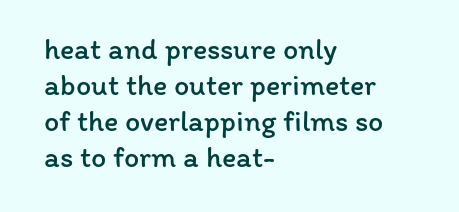heat and pressure only about the outer perimeter of the overlapping films so as to form a heat-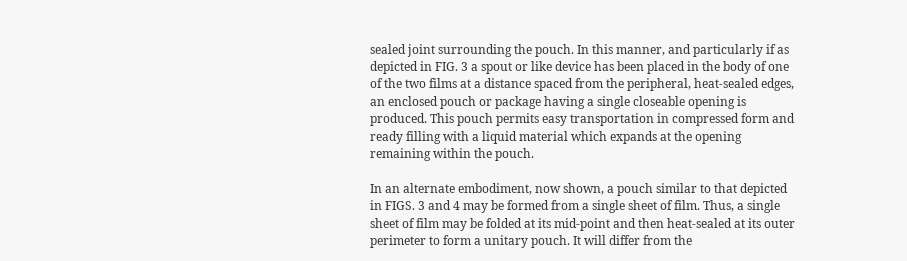sealed joint surrounding the pouch. In this manner, and particularly if as depicted in FIG. 3 a spout or like device has been placed in the body of one of the two films at a distance spaced from the peripheral, heat-sealed edges, an enclosed pouch or package having a single closeable opening is produced. This pouch permits easy transportation in compressed form and ready filling with a liquid material which expands at the opening remaining within the pouch.

In an alternate embodiment, now shown, a pouch similar to that depicted in FIGS. 3 and 4 may be formed from a single sheet of film. Thus, a single sheet of film may be folded at its mid-point and then heat-sealed at its outer perimeter to form a unitary pouch. It will differ from the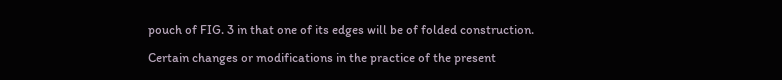pouch of FIG. 3 in that one of its edges will be of folded construction.

Certain changes or modifications in the practice of the present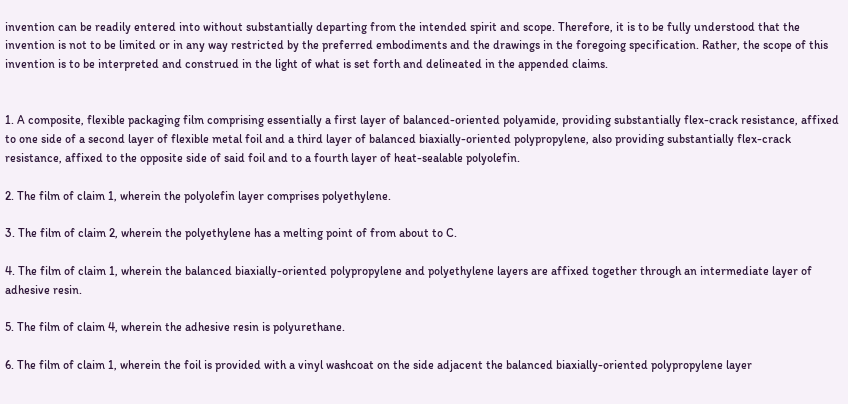invention can be readily entered into without substantially departing from the intended spirit and scope. Therefore, it is to be fully understood that the invention is not to be limited or in any way restricted by the preferred embodiments and the drawings in the foregoing specification. Rather, the scope of this invention is to be interpreted and construed in the light of what is set forth and delineated in the appended claims.


1. A composite, flexible packaging film comprising essentially a first layer of balanced-oriented polyamide, providing substantially flex-crack resistance, affixed to one side of a second layer of flexible metal foil and a third layer of balanced biaxially-oriented polypropylene, also providing substantially flex-crack resistance, affixed to the opposite side of said foil and to a fourth layer of heat-sealable polyolefin.

2. The film of claim 1, wherein the polyolefin layer comprises polyethylene.

3. The film of claim 2, wherein the polyethylene has a melting point of from about to C.

4. The film of claim 1, wherein the balanced biaxially-oriented polypropylene and polyethylene layers are affixed together through an intermediate layer of adhesive resin.

5. The film of claim 4, wherein the adhesive resin is polyurethane.

6. The film of claim 1, wherein the foil is provided with a vinyl washcoat on the side adjacent the balanced biaxially-oriented polypropylene layer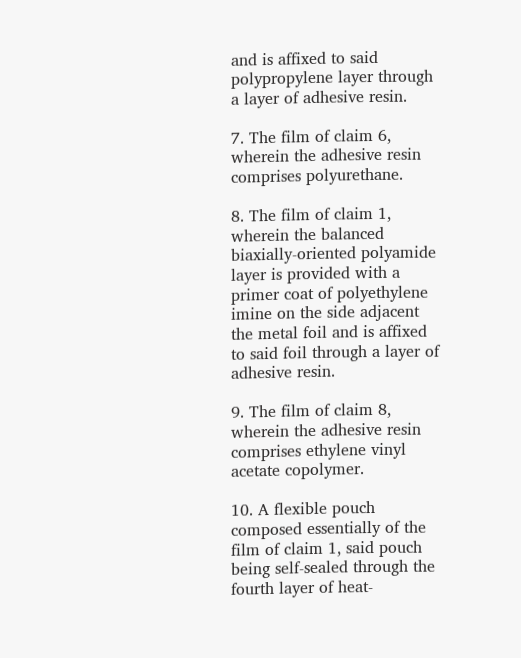and is affixed to said polypropylene layer through a layer of adhesive resin.

7. The film of claim 6, wherein the adhesive resin comprises polyurethane.

8. The film of claim 1, wherein the balanced biaxially-oriented polyamide layer is provided with a primer coat of polyethylene imine on the side adjacent the metal foil and is affixed to said foil through a layer of adhesive resin.

9. The film of claim 8, wherein the adhesive resin comprises ethylene vinyl acetate copolymer.

10. A flexible pouch composed essentially of the film of claim 1, said pouch being self-sealed through the fourth layer of heat-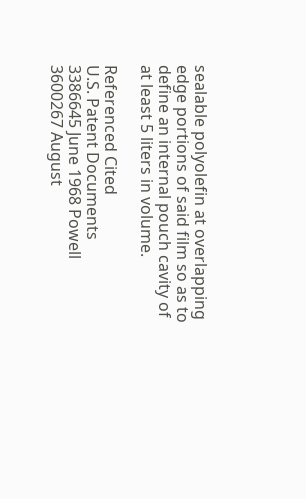sealable polyolefin at overlapping edge portions of said film so as to define an internal pouch cavity of at least 5 liters in volume.

Referenced Cited
U.S. Patent Documents
3386645 June 1968 Powell
3600267 August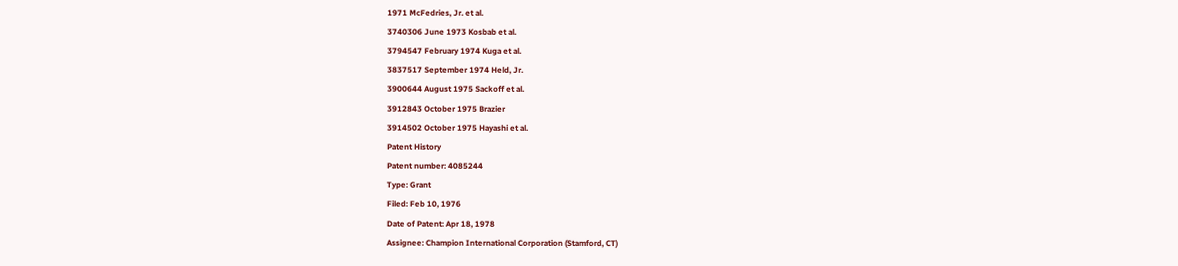1971 McFedries, Jr. et al.
3740306 June 1973 Kosbab et al.
3794547 February 1974 Kuga et al.
3837517 September 1974 Held, Jr.
3900644 August 1975 Sackoff et al.
3912843 October 1975 Brazier
3914502 October 1975 Hayashi et al.
Patent History
Patent number: 4085244
Type: Grant
Filed: Feb 10, 1976
Date of Patent: Apr 18, 1978
Assignee: Champion International Corporation (Stamford, CT)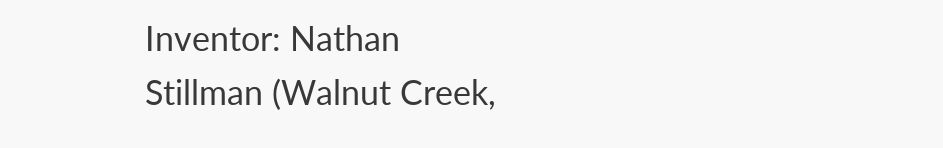Inventor: Nathan Stillman (Walnut Creek,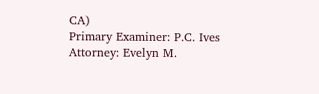CA)
Primary Examiner: P.C. Ives
Attorney: Evelyn M.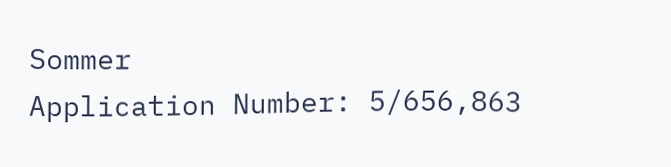Sommer
Application Number: 5/656,863